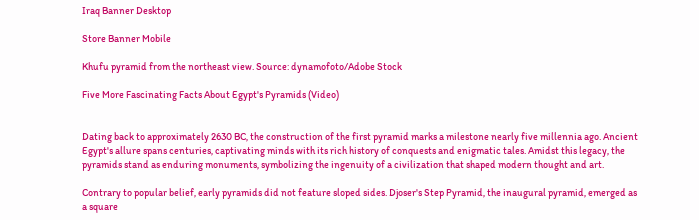Iraq Banner Desktop

Store Banner Mobile

Khufu pyramid from the northeast view. Source: dynamofoto/Adobe Stock

Five More Fascinating Facts About Egypt's Pyramids (Video)


Dating back to approximately 2630 BC, the construction of the first pyramid marks a milestone nearly five millennia ago. Ancient Egypt's allure spans centuries, captivating minds with its rich history of conquests and enigmatic tales. Amidst this legacy, the pyramids stand as enduring monuments, symbolizing the ingenuity of a civilization that shaped modern thought and art.

Contrary to popular belief, early pyramids did not feature sloped sides. Djoser's Step Pyramid, the inaugural pyramid, emerged as a square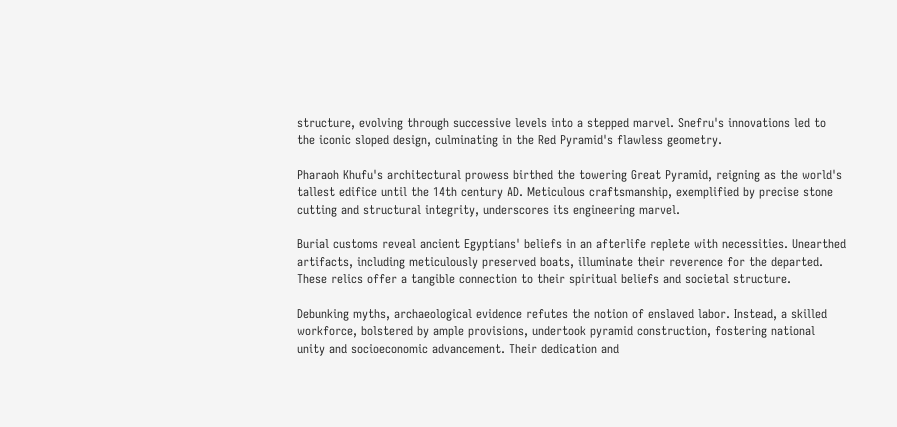structure, evolving through successive levels into a stepped marvel. Snefru's innovations led to the iconic sloped design, culminating in the Red Pyramid's flawless geometry.

Pharaoh Khufu's architectural prowess birthed the towering Great Pyramid, reigning as the world's tallest edifice until the 14th century AD. Meticulous craftsmanship, exemplified by precise stone cutting and structural integrity, underscores its engineering marvel.

Burial customs reveal ancient Egyptians' beliefs in an afterlife replete with necessities. Unearthed artifacts, including meticulously preserved boats, illuminate their reverence for the departed. These relics offer a tangible connection to their spiritual beliefs and societal structure.

Debunking myths, archaeological evidence refutes the notion of enslaved labor. Instead, a skilled workforce, bolstered by ample provisions, undertook pyramid construction, fostering national unity and socioeconomic advancement. Their dedication and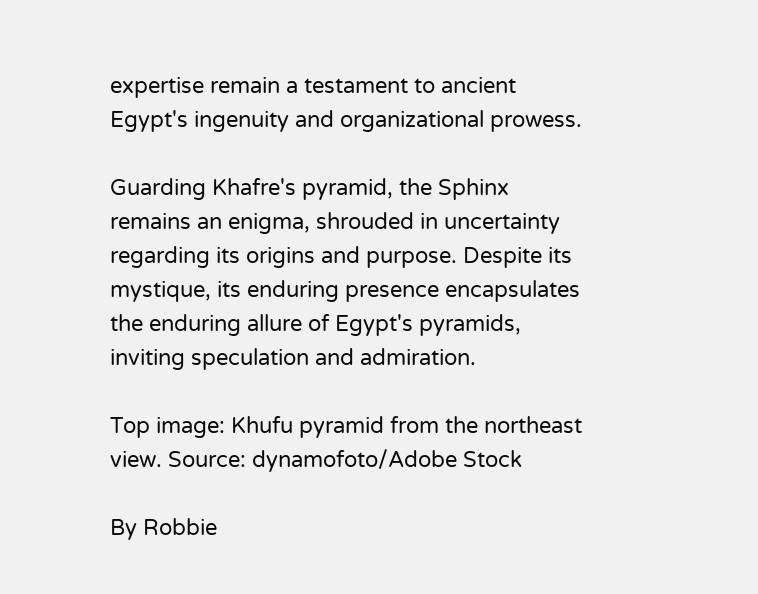expertise remain a testament to ancient Egypt's ingenuity and organizational prowess.

Guarding Khafre's pyramid, the Sphinx remains an enigma, shrouded in uncertainty regarding its origins and purpose. Despite its mystique, its enduring presence encapsulates the enduring allure of Egypt's pyramids, inviting speculation and admiration.

Top image: Khufu pyramid from the northeast view. Source: dynamofoto/Adobe Stock

By Robbie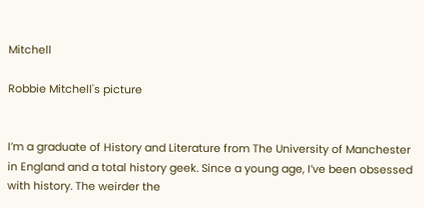Mitchell

Robbie Mitchell's picture


I’m a graduate of History and Literature from The University of Manchester in England and a total history geek. Since a young age, I’ve been obsessed with history. The weirder the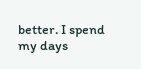better. I spend my days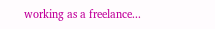working as a freelance...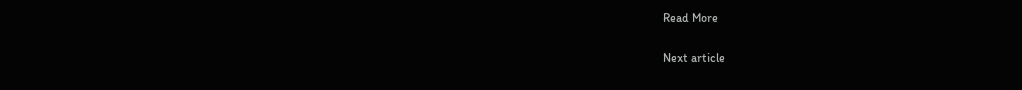Read More

Next article